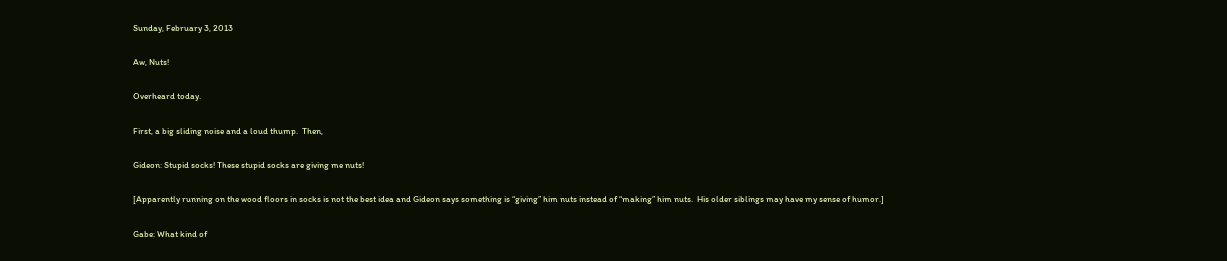Sunday, February 3, 2013

Aw, Nuts!

Overheard today.

First, a big sliding noise and a loud thump.  Then,

Gideon: Stupid socks! These stupid socks are giving me nuts!

[Apparently running on the wood floors in socks is not the best idea and Gideon says something is “giving” him nuts instead of “making” him nuts.  His older siblings may have my sense of humor.]

Gabe: What kind of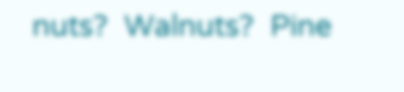nuts?  Walnuts?  Pine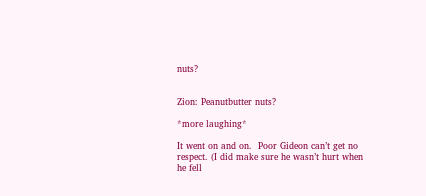nuts?


Zion: Peanutbutter nuts?

*more laughing*

It went on and on.  Poor Gideon can’t get no respect. (I did make sure he wasn’t hurt when he fell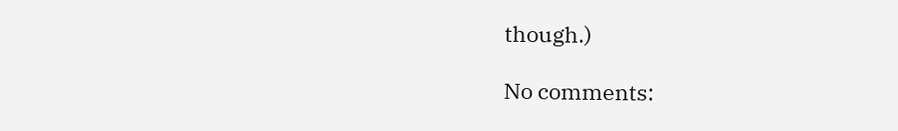though.)

No comments: